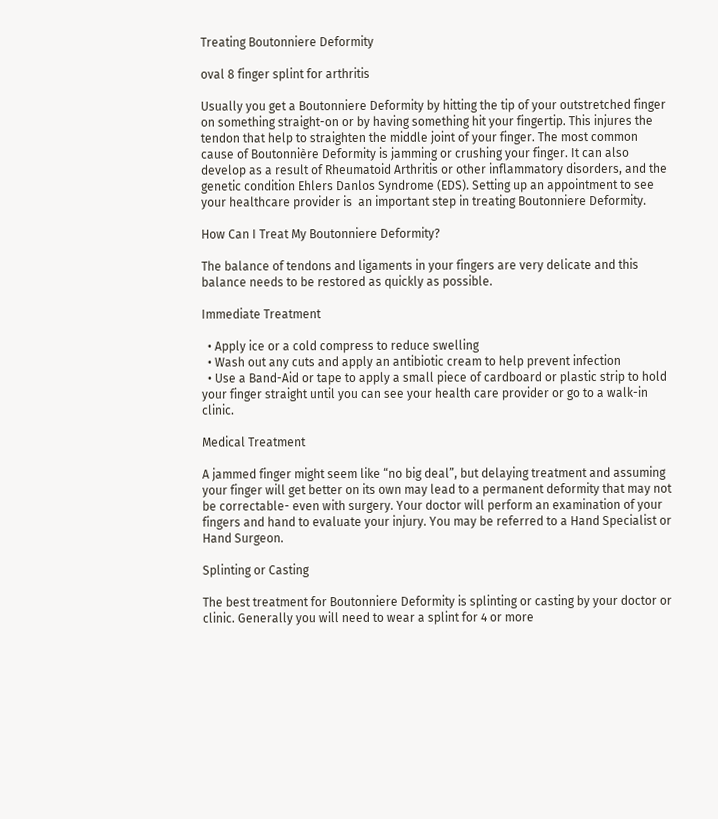Treating Boutonniere Deformity

oval 8 finger splint for arthritis

Usually you get a Boutonniere Deformity by hitting the tip of your outstretched finger on something straight-on or by having something hit your fingertip. This injures the tendon that help to straighten the middle joint of your finger. The most common cause of Boutonnière Deformity is jamming or crushing your finger. It can also develop as a result of Rheumatoid Arthritis or other inflammatory disorders, and the genetic condition Ehlers Danlos Syndrome (EDS). Setting up an appointment to see your healthcare provider is  an important step in treating Boutonniere Deformity.

How Can I Treat My Boutonniere Deformity?

The balance of tendons and ligaments in your fingers are very delicate and this balance needs to be restored as quickly as possible.

Immediate Treatment

  • Apply ice or a cold compress to reduce swelling
  • Wash out any cuts and apply an antibiotic cream to help prevent infection
  • Use a Band-Aid or tape to apply a small piece of cardboard or plastic strip to hold your finger straight until you can see your health care provider or go to a walk-in clinic.

Medical Treatment

A jammed finger might seem like “no big deal”, but delaying treatment and assuming your finger will get better on its own may lead to a permanent deformity that may not be correctable- even with surgery. Your doctor will perform an examination of your fingers and hand to evaluate your injury. You may be referred to a Hand Specialist or Hand Surgeon.

Splinting or Casting

The best treatment for Boutonniere Deformity is splinting or casting by your doctor or clinic. Generally you will need to wear a splint for 4 or more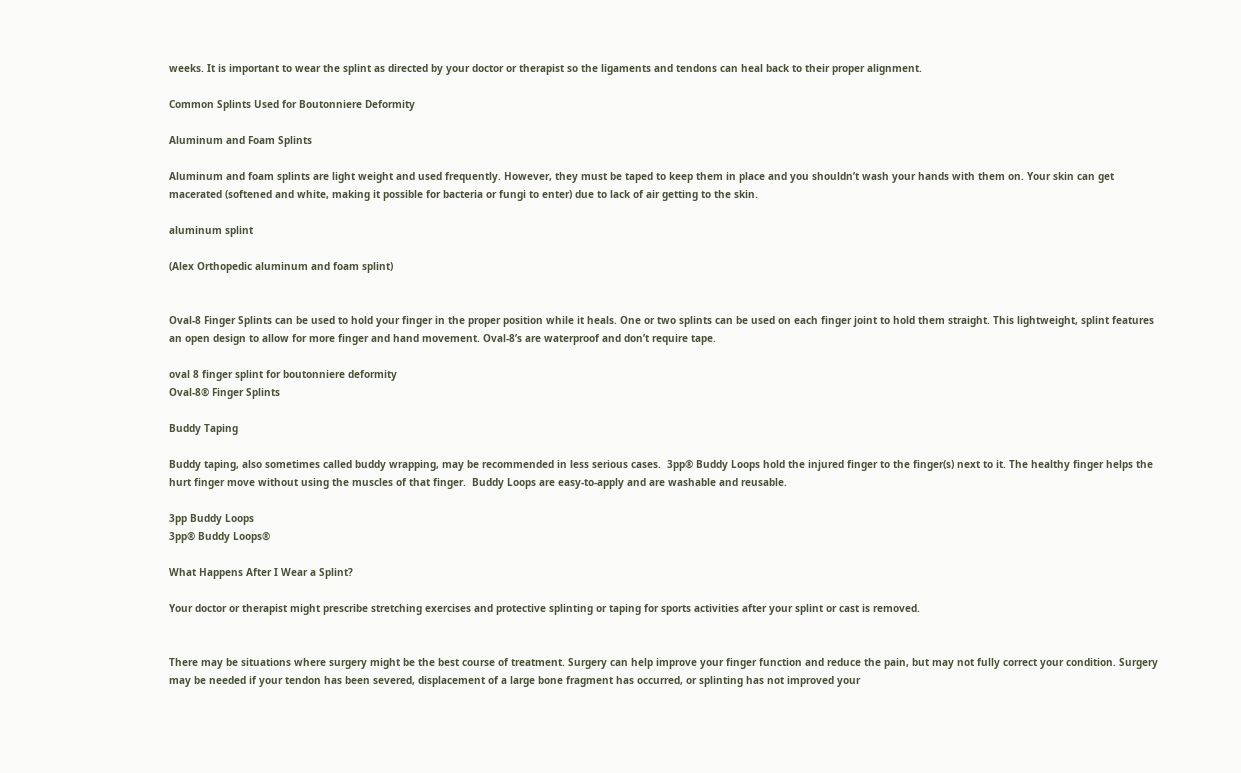weeks. It is important to wear the splint as directed by your doctor or therapist so the ligaments and tendons can heal back to their proper alignment.

Common Splints Used for Boutonniere Deformity

Aluminum and Foam Splints

Aluminum and foam splints are light weight and used frequently. However, they must be taped to keep them in place and you shouldn’t wash your hands with them on. Your skin can get macerated (softened and white, making it possible for bacteria or fungi to enter) due to lack of air getting to the skin.

aluminum splint

(Alex Orthopedic aluminum and foam splint)


Oval-8 Finger Splints can be used to hold your finger in the proper position while it heals. One or two splints can be used on each finger joint to hold them straight. This lightweight, splint features an open design to allow for more finger and hand movement. Oval-8’s are waterproof and don’t require tape.

oval 8 finger splint for boutonniere deformity
Oval-8® Finger Splints

Buddy Taping

Buddy taping, also sometimes called buddy wrapping, may be recommended in less serious cases.  3pp® Buddy Loops hold the injured finger to the finger(s) next to it. The healthy finger helps the hurt finger move without using the muscles of that finger.  Buddy Loops are easy-to-apply and are washable and reusable.

3pp Buddy Loops
3pp® Buddy Loops®

What Happens After I Wear a Splint?

Your doctor or therapist might prescribe stretching exercises and protective splinting or taping for sports activities after your splint or cast is removed.


There may be situations where surgery might be the best course of treatment. Surgery can help improve your finger function and reduce the pain, but may not fully correct your condition. Surgery may be needed if your tendon has been severed, displacement of a large bone fragment has occurred, or splinting has not improved your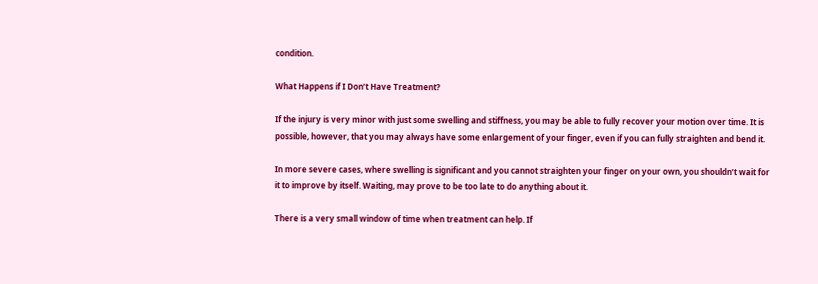condition.

What Happens if I Don’t Have Treatment?

If the injury is very minor with just some swelling and stiffness, you may be able to fully recover your motion over time. It is possible, however, that you may always have some enlargement of your finger, even if you can fully straighten and bend it.

In more severe cases, where swelling is significant and you cannot straighten your finger on your own, you shouldn’t wait for it to improve by itself. Waiting, may prove to be too late to do anything about it.

There is a very small window of time when treatment can help. If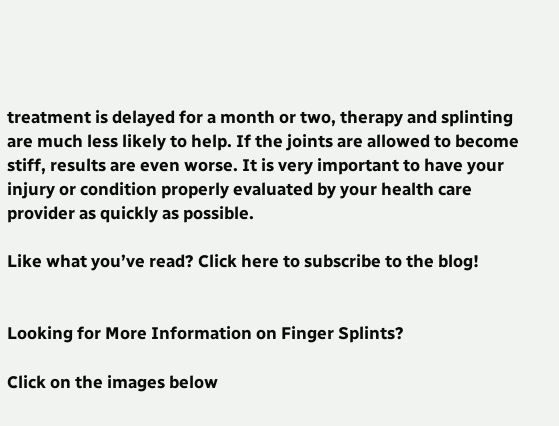treatment is delayed for a month or two, therapy and splinting are much less likely to help. If the joints are allowed to become stiff, results are even worse. It is very important to have your injury or condition properly evaluated by your health care provider as quickly as possible.

Like what you’ve read? Click here to subscribe to the blog!


Looking for More Information on Finger Splints?

Click on the images below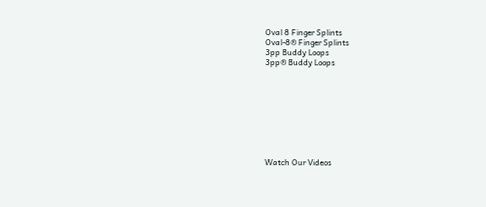Oval 8 Finger Splints
Oval-8® Finger Splints
3pp Buddy Loops
3pp® Buddy Loops









Watch Our Videos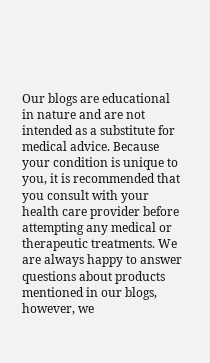Our blogs are educational in nature and are not intended as a substitute for medical advice. Because your condition is unique to you, it is recommended that you consult with your health care provider before attempting any medical or therapeutic treatments. We are always happy to answer questions about products mentioned in our blogs, however, we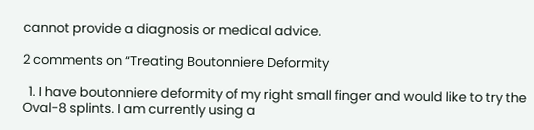cannot provide a diagnosis or medical advice.

2 comments on “Treating Boutonniere Deformity

  1. I have boutonniere deformity of my right small finger and would like to try the Oval-8 splints. I am currently using a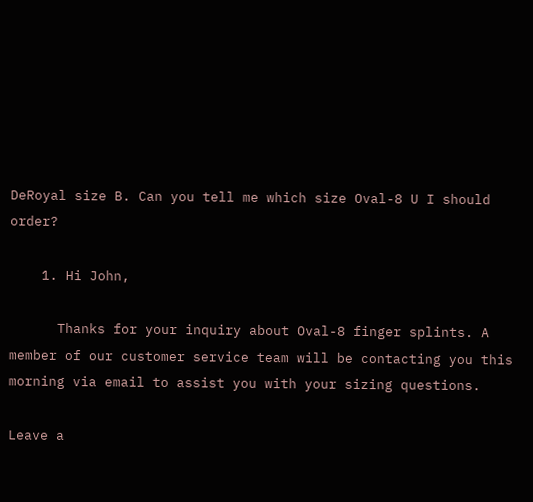DeRoyal size B. Can you tell me which size Oval-8 U I should order?

    1. Hi John,

      Thanks for your inquiry about Oval-8 finger splints. A member of our customer service team will be contacting you this morning via email to assist you with your sizing questions.

Leave a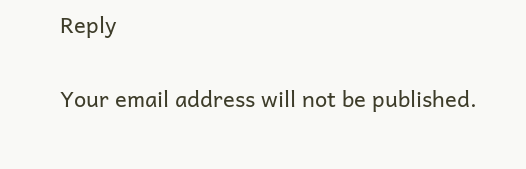Reply

Your email address will not be published.